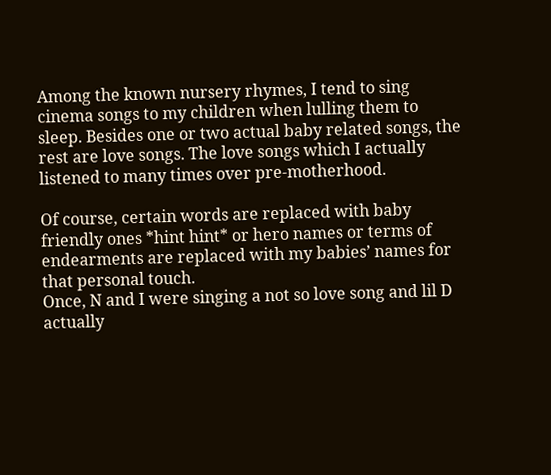Among the known nursery rhymes, I tend to sing cinema songs to my children when lulling them to sleep. Besides one or two actual baby related songs, the rest are love songs. The love songs which I actually listened to many times over pre-motherhood.

Of course, certain words are replaced with baby friendly ones *hint hint* or hero names or terms of endearments are replaced with my babies’ names for that personal touch.
Once, N and I were singing a not so love song and lil D actually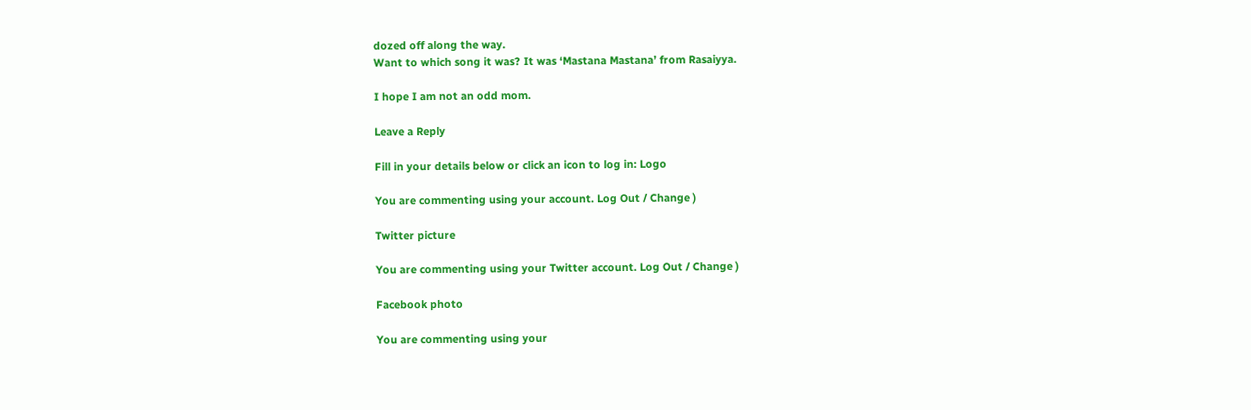dozed off along the way.
Want to which song it was? It was ‘Mastana Mastana’ from Rasaiyya.

I hope I am not an odd mom.

Leave a Reply

Fill in your details below or click an icon to log in: Logo

You are commenting using your account. Log Out / Change )

Twitter picture

You are commenting using your Twitter account. Log Out / Change )

Facebook photo

You are commenting using your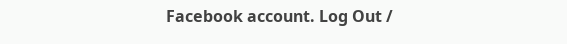Facebook account. Log Out /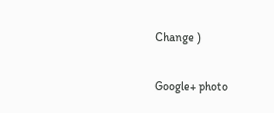Change )

Google+ photo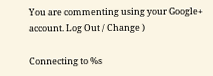You are commenting using your Google+ account. Log Out / Change )

Connecting to %s